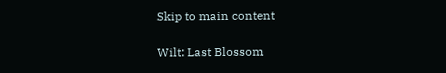Skip to main content

Wilt: Last Blossom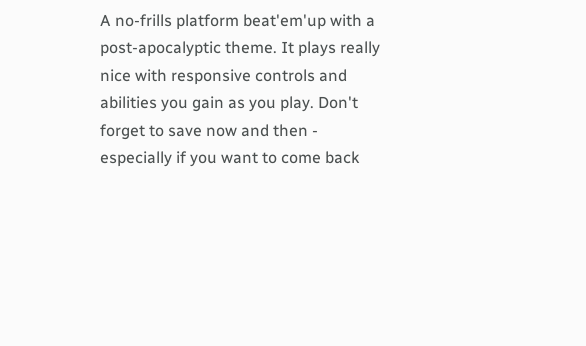A no-frills platform beat'em'up with a post-apocalyptic theme. It plays really nice with responsive controls and abilities you gain as you play. Don't forget to save now and then - especially if you want to come back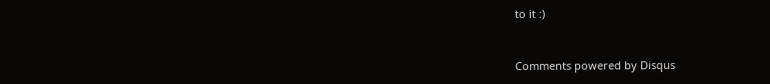to it :)


Comments powered by Disqus